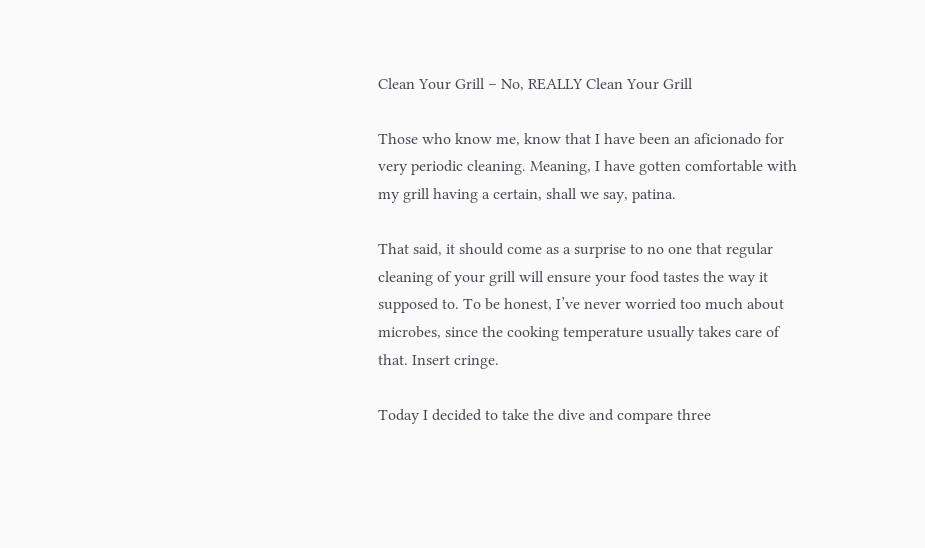Clean Your Grill – No, REALLY Clean Your Grill

Those who know me, know that I have been an aficionado for very periodic cleaning. Meaning, I have gotten comfortable with my grill having a certain, shall we say, patina.

That said, it should come as a surprise to no one that regular cleaning of your grill will ensure your food tastes the way it supposed to. To be honest, I’ve never worried too much about microbes, since the cooking temperature usually takes care of that. Insert cringe.

Today I decided to take the dive and compare three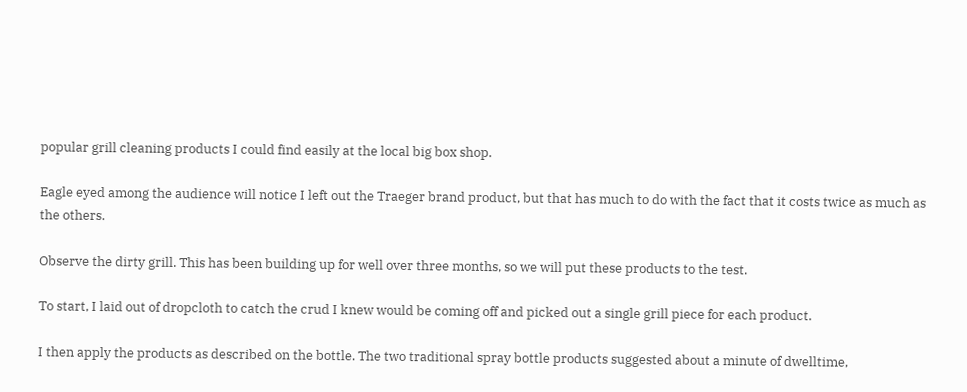popular grill cleaning products I could find easily at the local big box shop.

Eagle eyed among the audience will notice I left out the Traeger brand product, but that has much to do with the fact that it costs twice as much as the others.

Observe the dirty grill. This has been building up for well over three months, so we will put these products to the test.

To start, I laid out of dropcloth to catch the crud I knew would be coming off and picked out a single grill piece for each product.

I then apply the products as described on the bottle. The two traditional spray bottle products suggested about a minute of dwelltime,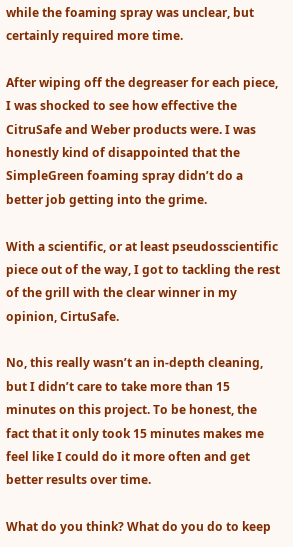while the foaming spray was unclear, but certainly required more time.

After wiping off the degreaser for each piece, I was shocked to see how effective the CitruSafe and Weber products were. I was honestly kind of disappointed that the SimpleGreen foaming spray didn’t do a better job getting into the grime.

With a scientific, or at least pseudosscientific piece out of the way, I got to tackling the rest of the grill with the clear winner in my opinion, CirtuSafe.

No, this really wasn’t an in-depth cleaning, but I didn’t care to take more than 15 minutes on this project. To be honest, the fact that it only took 15 minutes makes me feel like I could do it more often and get better results over time.

What do you think? What do you do to keep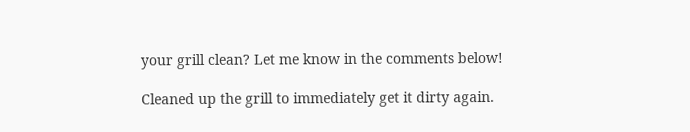your grill clean? Let me know in the comments below!

Cleaned up the grill to immediately get it dirty again.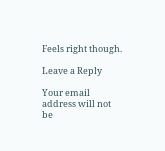Feels right though.

Leave a Reply

Your email address will not be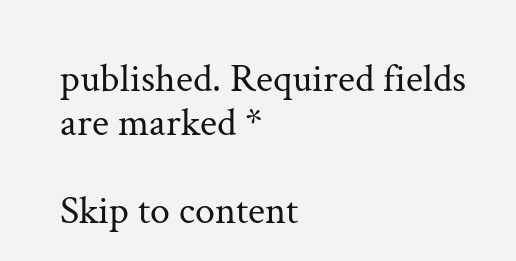published. Required fields are marked *

Skip to content